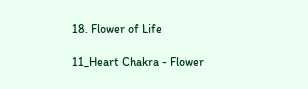18. Flower of Life

11_Heart Chakra - Flower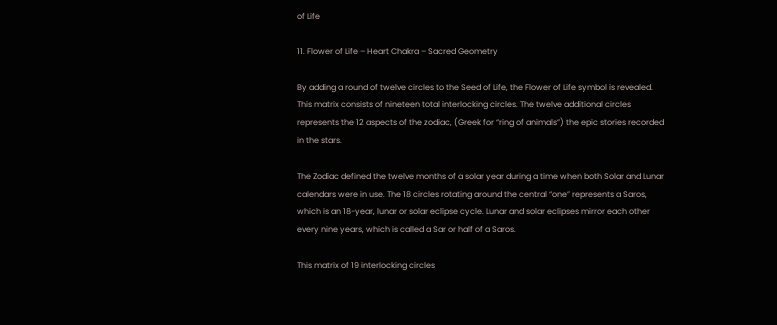of Life

11. Flower of Life – Heart Chakra – Sacred Geometry

By adding a round of twelve circles to the Seed of Life, the Flower of Life symbol is revealed. This matrix consists of nineteen total interlocking circles. The twelve additional circles represents the 12 aspects of the zodiac, (Greek for “ring of animals”) the epic stories recorded in the stars.

The Zodiac defined the twelve months of a solar year during a time when both Solar and Lunar calendars were in use. The 18 circles rotating around the central “one” represents a Saros, which is an 18-year, lunar or solar eclipse cycle. Lunar and solar eclipses mirror each other every nine years, which is called a Sar or half of a Saros.

This matrix of 19 interlocking circles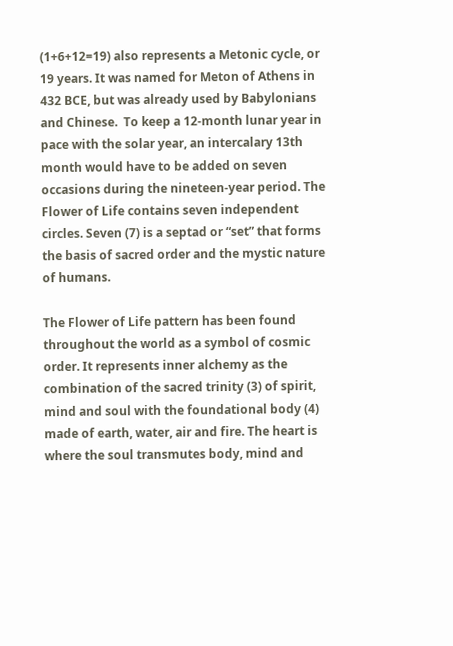(1+6+12=19) also represents a Metonic cycle, or 19 years. It was named for Meton of Athens in 432 BCE, but was already used by Babylonians and Chinese.  To keep a 12-month lunar year in pace with the solar year, an intercalary 13th month would have to be added on seven occasions during the nineteen-year period. The Flower of Life contains seven independent circles. Seven (7) is a septad or “set” that forms the basis of sacred order and the mystic nature of humans.

The Flower of Life pattern has been found throughout the world as a symbol of cosmic order. It represents inner alchemy as the combination of the sacred trinity (3) of spirit, mind and soul with the foundational body (4) made of earth, water, air and fire. The heart is where the soul transmutes body, mind and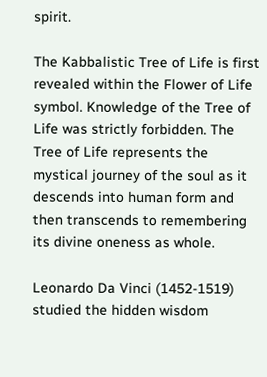spirit.

The Kabbalistic Tree of Life is first revealed within the Flower of Life symbol. Knowledge of the Tree of Life was strictly forbidden. The Tree of Life represents the mystical journey of the soul as it descends into human form and then transcends to remembering its divine oneness as whole.

Leonardo Da Vinci (1452-1519) studied the hidden wisdom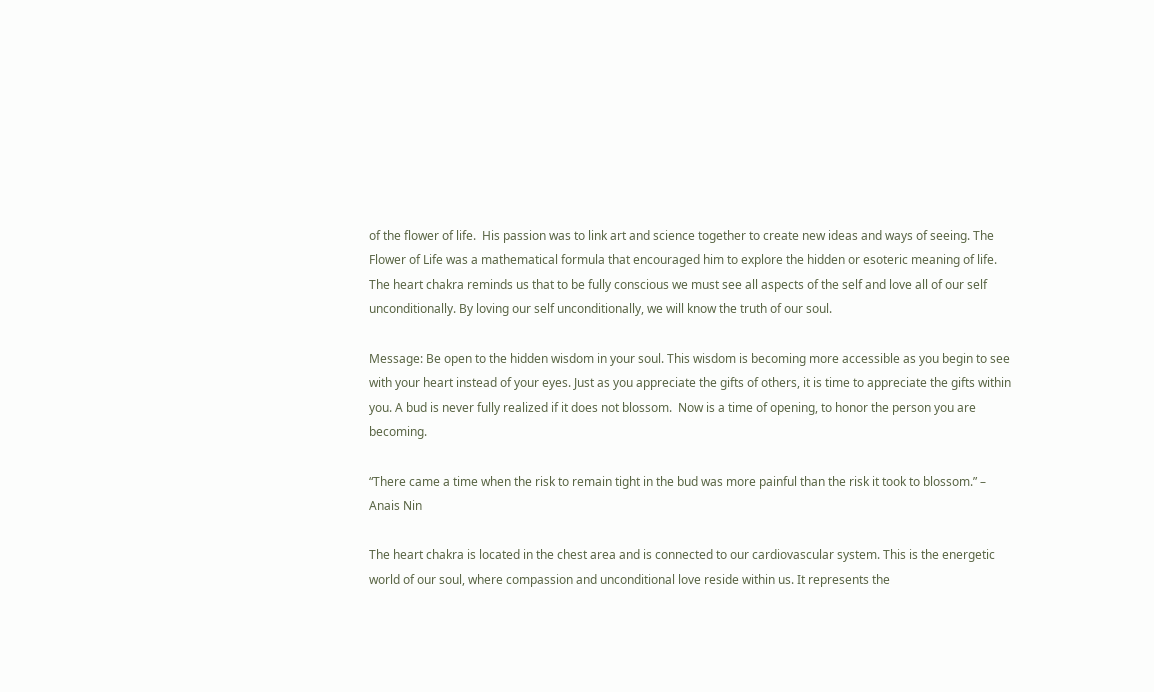of the flower of life.  His passion was to link art and science together to create new ideas and ways of seeing. The Flower of Life was a mathematical formula that encouraged him to explore the hidden or esoteric meaning of life. The heart chakra reminds us that to be fully conscious we must see all aspects of the self and love all of our self unconditionally. By loving our self unconditionally, we will know the truth of our soul.

Message: Be open to the hidden wisdom in your soul. This wisdom is becoming more accessible as you begin to see with your heart instead of your eyes. Just as you appreciate the gifts of others, it is time to appreciate the gifts within you. A bud is never fully realized if it does not blossom.  Now is a time of opening, to honor the person you are becoming.

“There came a time when the risk to remain tight in the bud was more painful than the risk it took to blossom.” – Anais Nin

The heart chakra is located in the chest area and is connected to our cardiovascular system. This is the energetic world of our soul, where compassion and unconditional love reside within us. It represents the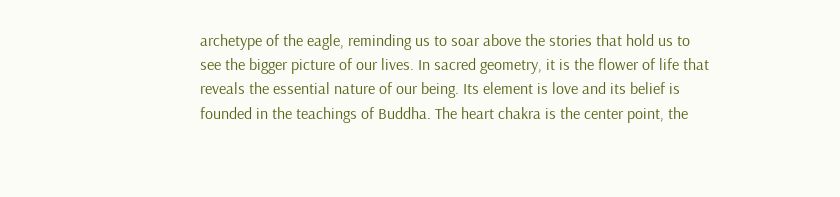archetype of the eagle, reminding us to soar above the stories that hold us to see the bigger picture of our lives. In sacred geometry, it is the flower of life that reveals the essential nature of our being. Its element is love and its belief is founded in the teachings of Buddha. The heart chakra is the center point, the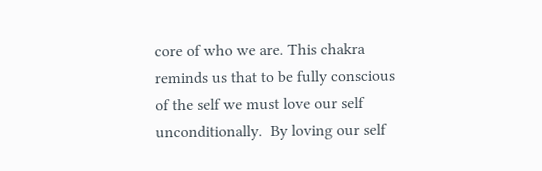core of who we are. This chakra reminds us that to be fully conscious of the self we must love our self unconditionally.  By loving our self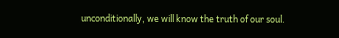unconditionally, we will know the truth of our soul.